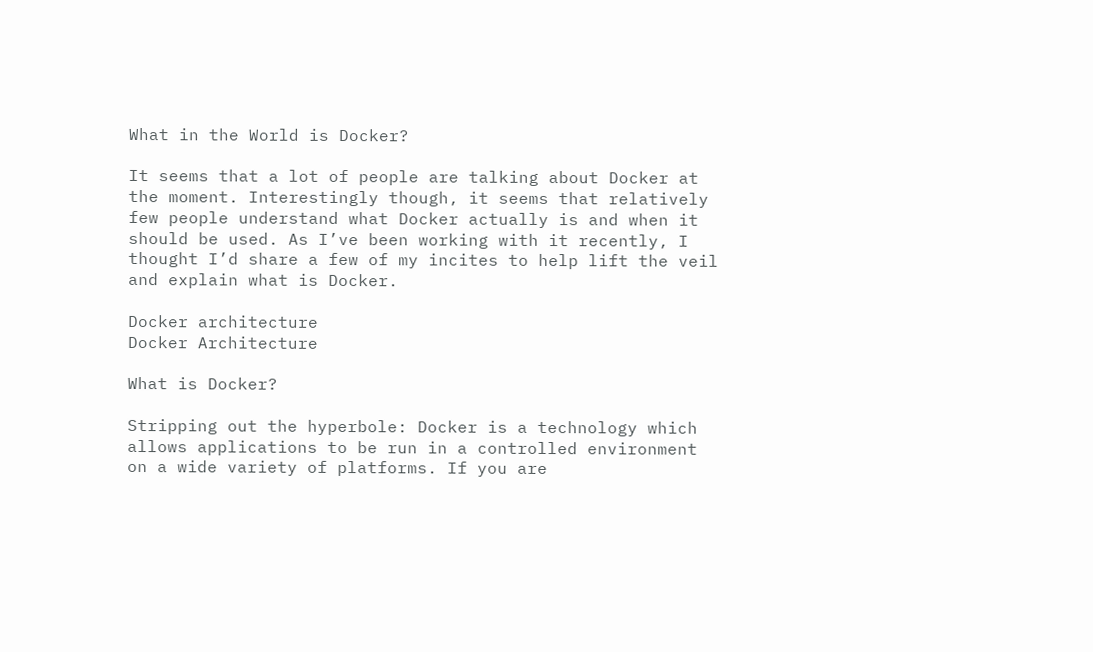What in the World is Docker?

It seems that a lot of people are talking about Docker at the moment. Interestingly though, it seems that relatively few people understand what Docker actually is and when it should be used. As I’ve been working with it recently, I thought I’d share a few of my incites to help lift the veil and explain what is Docker.

Docker architecture
Docker Architecture

What is Docker?

Stripping out the hyperbole: Docker is a technology which allows applications to be run in a controlled environment on a wide variety of platforms. If you are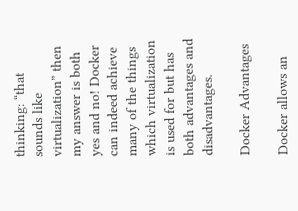thinking: “that sounds like virtualization” then my answer is both yes and no! Docker can indeed achieve many of the things which virtualization is used for but has both advantages and disadvantages.

Docker Advantages

Docker allows an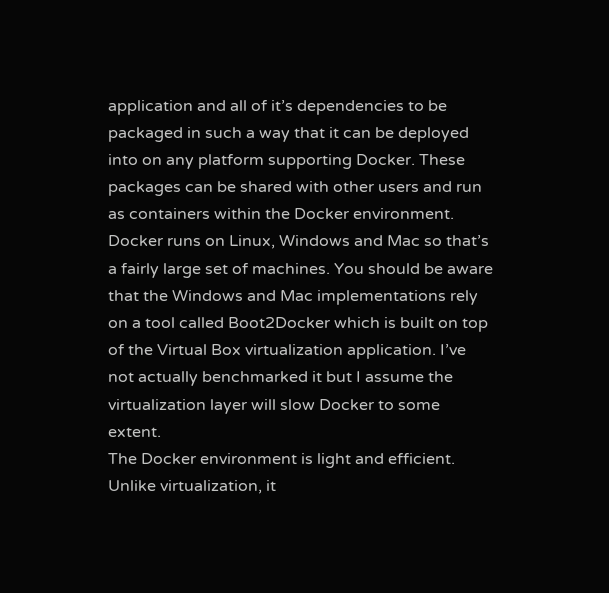application and all of it’s dependencies to be packaged in such a way that it can be deployed into on any platform supporting Docker. These packages can be shared with other users and run as containers within the Docker environment. Docker runs on Linux, Windows and Mac so that’s a fairly large set of machines. You should be aware that the Windows and Mac implementations rely on a tool called Boot2Docker which is built on top of the Virtual Box virtualization application. I’ve not actually benchmarked it but I assume the virtualization layer will slow Docker to some extent.
The Docker environment is light and efficient. Unlike virtualization, it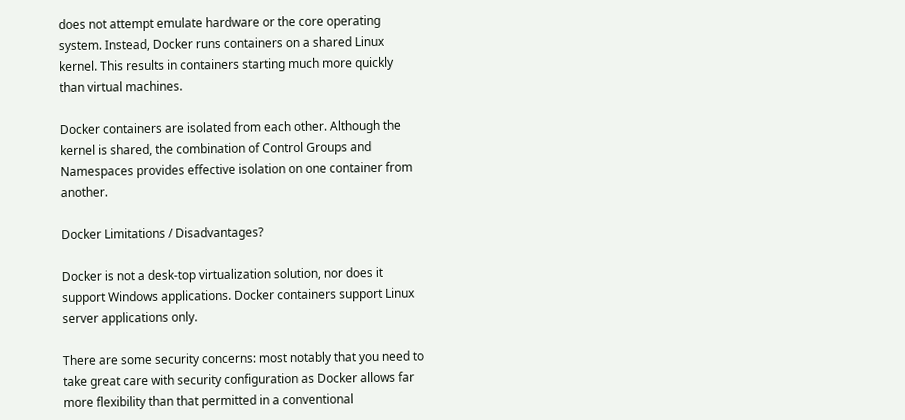does not attempt emulate hardware or the core operating system. Instead, Docker runs containers on a shared Linux kernel. This results in containers starting much more quickly than virtual machines.

Docker containers are isolated from each other. Although the kernel is shared, the combination of Control Groups and Namespaces provides effective isolation on one container from another.

Docker Limitations / Disadvantages?

Docker is not a desk-top virtualization solution, nor does it support Windows applications. Docker containers support Linux server applications only.

There are some security concerns: most notably that you need to take great care with security configuration as Docker allows far more flexibility than that permitted in a conventional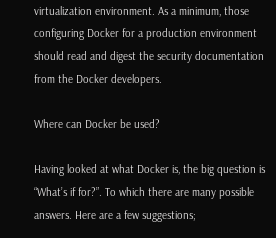virtualization environment. As a minimum, those configuring Docker for a production environment should read and digest the security documentation from the Docker developers.

Where can Docker be used?

Having looked at what Docker is, the big question is “What’s if for?”. To which there are many possible answers. Here are a few suggestions;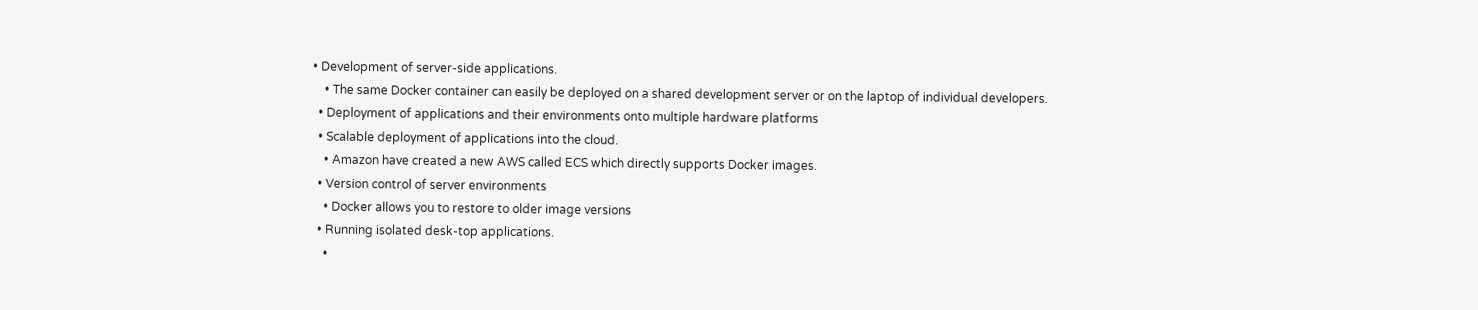• Development of server-side applications.
    • The same Docker container can easily be deployed on a shared development server or on the laptop of individual developers.
  • Deployment of applications and their environments onto multiple hardware platforms
  • Scalable deployment of applications into the cloud.
    • Amazon have created a new AWS called ECS which directly supports Docker images.
  • Version control of server environments
    • Docker allows you to restore to older image versions
  • Running isolated desk-top applications.
    •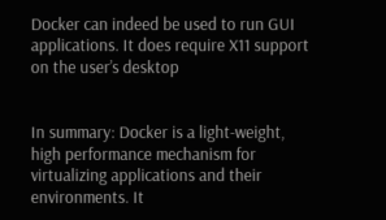Docker can indeed be used to run GUI applications. It does require X11 support on the user’s desktop


In summary: Docker is a light-weight, high performance mechanism for virtualizing applications and their environments. It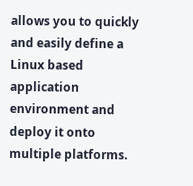allows you to quickly and easily define a Linux based application environment and deploy it onto multiple platforms.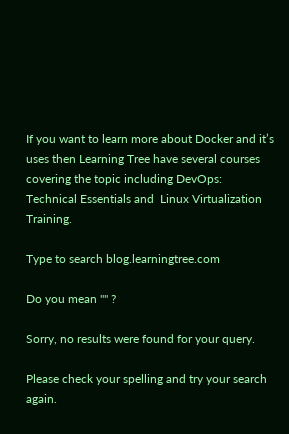If you want to learn more about Docker and it’s uses then Learning Tree have several courses covering the topic including DevOps: Technical Essentials and  Linux Virtualization Training.

Type to search blog.learningtree.com

Do you mean "" ?

Sorry, no results were found for your query.

Please check your spelling and try your search again.